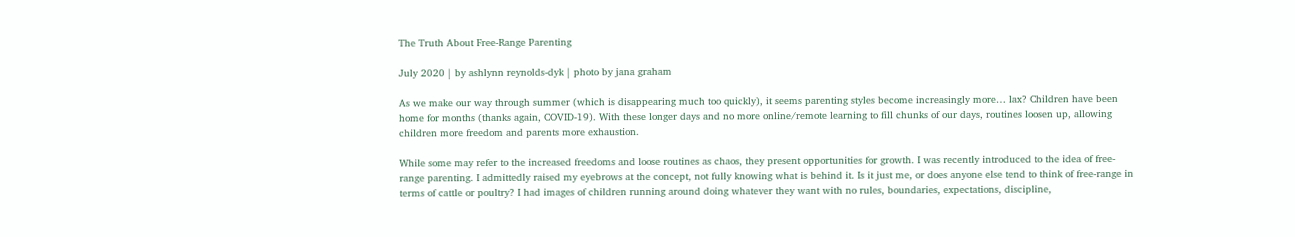The Truth About Free-Range Parenting

July 2020 | by ashlynn reynolds-dyk | photo by jana graham

As we make our way through summer (which is disappearing much too quickly), it seems parenting styles become increasingly more… lax? Children have been home for months (thanks again, COVID-19). With these longer days and no more online/remote learning to fill chunks of our days, routines loosen up, allowing children more freedom and parents more exhaustion.

While some may refer to the increased freedoms and loose routines as chaos, they present opportunities for growth. I was recently introduced to the idea of free-range parenting. I admittedly raised my eyebrows at the concept, not fully knowing what is behind it. Is it just me, or does anyone else tend to think of free-range in terms of cattle or poultry? I had images of children running around doing whatever they want with no rules, boundaries, expectations, discipline,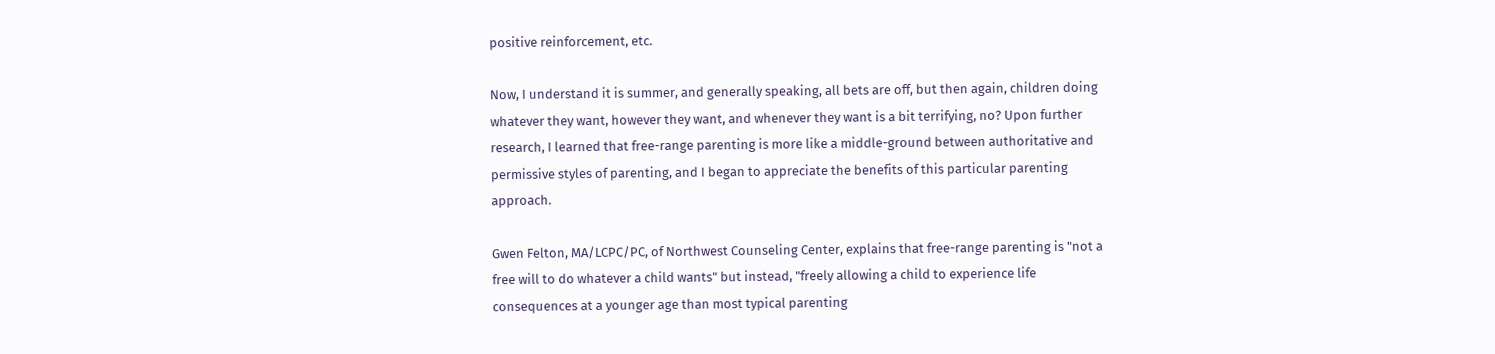positive reinforcement, etc.

Now, I understand it is summer, and generally speaking, all bets are off, but then again, children doing whatever they want, however they want, and whenever they want is a bit terrifying, no? Upon further research, I learned that free-range parenting is more like a middle-ground between authoritative and permissive styles of parenting, and I began to appreciate the benefits of this particular parenting approach.

Gwen Felton, MA/LCPC/PC, of Northwest Counseling Center, explains that free-range parenting is "not a free will to do whatever a child wants" but instead, "freely allowing a child to experience life consequences at a younger age than most typical parenting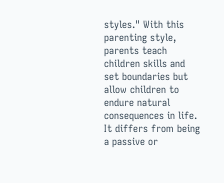styles." With this parenting style, parents teach children skills and set boundaries but allow children to endure natural consequences in life. It differs from being a passive or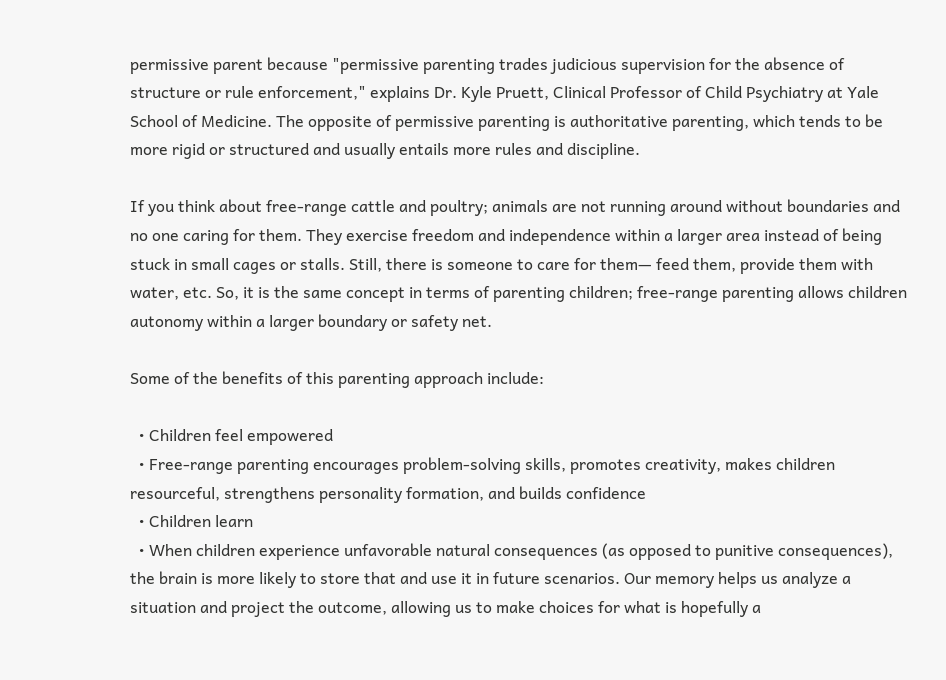permissive parent because "permissive parenting trades judicious supervision for the absence of structure or rule enforcement," explains Dr. Kyle Pruett, Clinical Professor of Child Psychiatry at Yale School of Medicine. The opposite of permissive parenting is authoritative parenting, which tends to be more rigid or structured and usually entails more rules and discipline.

If you think about free-range cattle and poultry; animals are not running around without boundaries and no one caring for them. They exercise freedom and independence within a larger area instead of being stuck in small cages or stalls. Still, there is someone to care for them— feed them, provide them with water, etc. So, it is the same concept in terms of parenting children; free-range parenting allows children autonomy within a larger boundary or safety net.

Some of the benefits of this parenting approach include:

  • Children feel empowered
  • Free-range parenting encourages problem-solving skills, promotes creativity, makes children resourceful, strengthens personality formation, and builds confidence
  • Children learn
  • When children experience unfavorable natural consequences (as opposed to punitive consequences), the brain is more likely to store that and use it in future scenarios. Our memory helps us analyze a situation and project the outcome, allowing us to make choices for what is hopefully a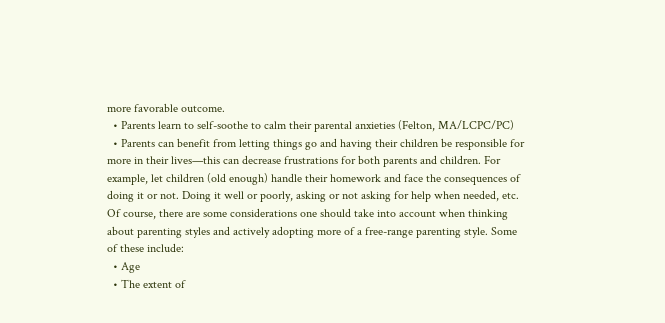more favorable outcome.
  • Parents learn to self-soothe to calm their parental anxieties (Felton, MA/LCPC/PC)
  • Parents can benefit from letting things go and having their children be responsible for more in their lives—this can decrease frustrations for both parents and children. For example, let children (old enough) handle their homework and face the consequences of doing it or not. Doing it well or poorly, asking or not asking for help when needed, etc.
Of course, there are some considerations one should take into account when thinking about parenting styles and actively adopting more of a free-range parenting style. Some of these include:
  • Age
  • The extent of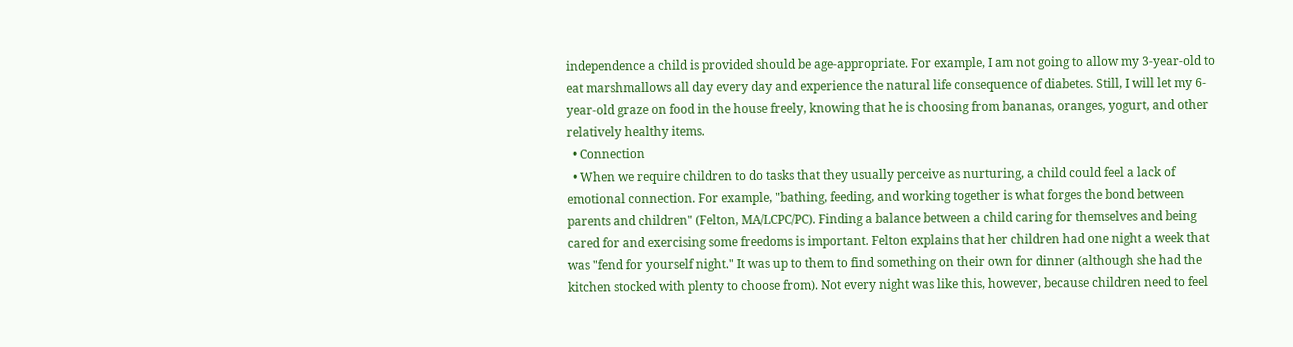independence a child is provided should be age-appropriate. For example, I am not going to allow my 3-year-old to eat marshmallows all day every day and experience the natural life consequence of diabetes. Still, I will let my 6-year-old graze on food in the house freely, knowing that he is choosing from bananas, oranges, yogurt, and other relatively healthy items.
  • Connection
  • When we require children to do tasks that they usually perceive as nurturing, a child could feel a lack of emotional connection. For example, "bathing, feeding, and working together is what forges the bond between parents and children" (Felton, MA/LCPC/PC). Finding a balance between a child caring for themselves and being cared for and exercising some freedoms is important. Felton explains that her children had one night a week that was "fend for yourself night." It was up to them to find something on their own for dinner (although she had the kitchen stocked with plenty to choose from). Not every night was like this, however, because children need to feel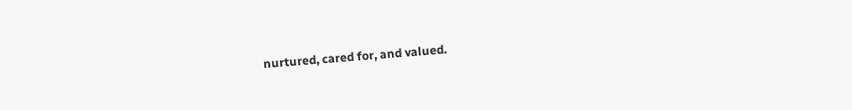nurtured, cared for, and valued.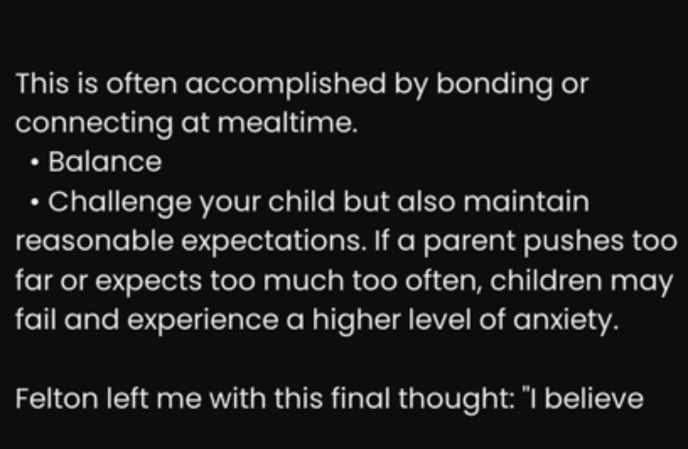This is often accomplished by bonding or connecting at mealtime.
  • Balance
  • Challenge your child but also maintain reasonable expectations. If a parent pushes too far or expects too much too often, children may fail and experience a higher level of anxiety.

Felton left me with this final thought: "I believe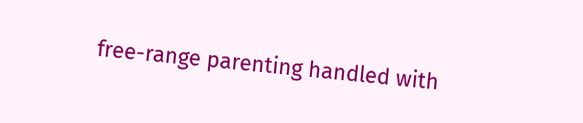free-range parenting handled with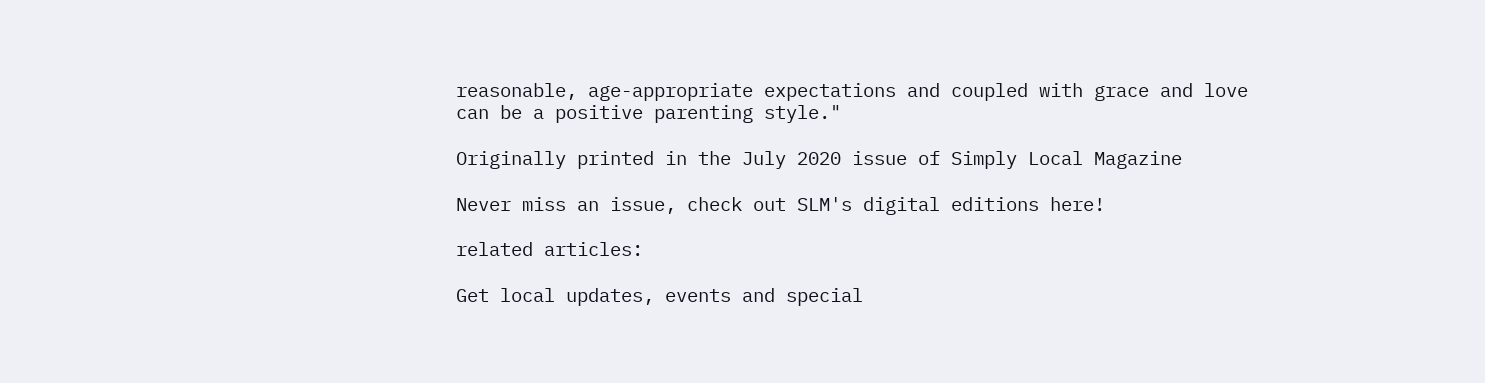reasonable, age-appropriate expectations and coupled with grace and love can be a positive parenting style."

Originally printed in the July 2020 issue of Simply Local Magazine

Never miss an issue, check out SLM's digital editions here!

related articles:

Get local updates, events and special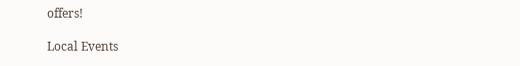offers!

Local Events